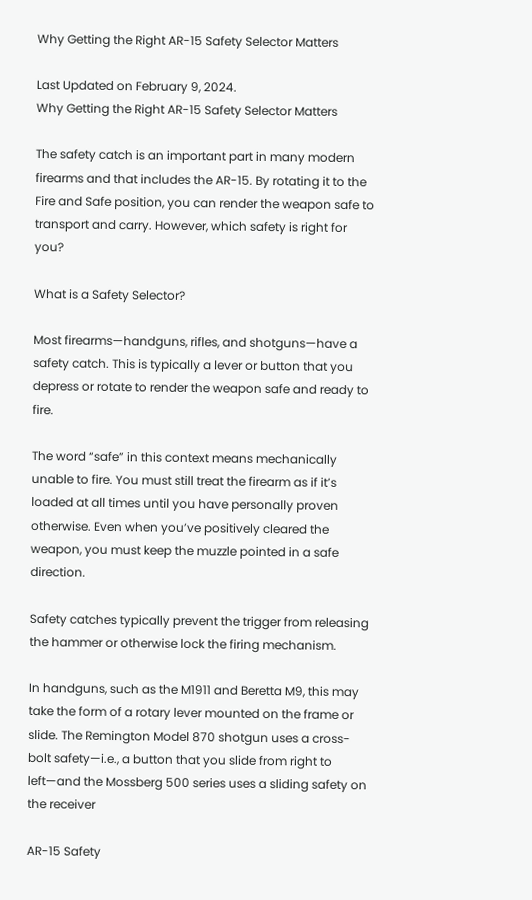Why Getting the Right AR-15 Safety Selector Matters

Last Updated on February 9, 2024.
Why Getting the Right AR-15 Safety Selector Matters

The safety catch is an important part in many modern firearms and that includes the AR-15. By rotating it to the Fire and Safe position, you can render the weapon safe to transport and carry. However, which safety is right for you?

What is a Safety Selector?

Most firearms—handguns, rifles, and shotguns—have a safety catch. This is typically a lever or button that you depress or rotate to render the weapon safe and ready to fire.

The word “safe” in this context means mechanically unable to fire. You must still treat the firearm as if it’s loaded at all times until you have personally proven otherwise. Even when you’ve positively cleared the weapon, you must keep the muzzle pointed in a safe direction.

Safety catches typically prevent the trigger from releasing the hammer or otherwise lock the firing mechanism.

In handguns, such as the M1911 and Beretta M9, this may take the form of a rotary lever mounted on the frame or slide. The Remington Model 870 shotgun uses a cross-bolt safety—i.e., a button that you slide from right to left—and the Mossberg 500 series uses a sliding safety on the receiver

AR-15 Safety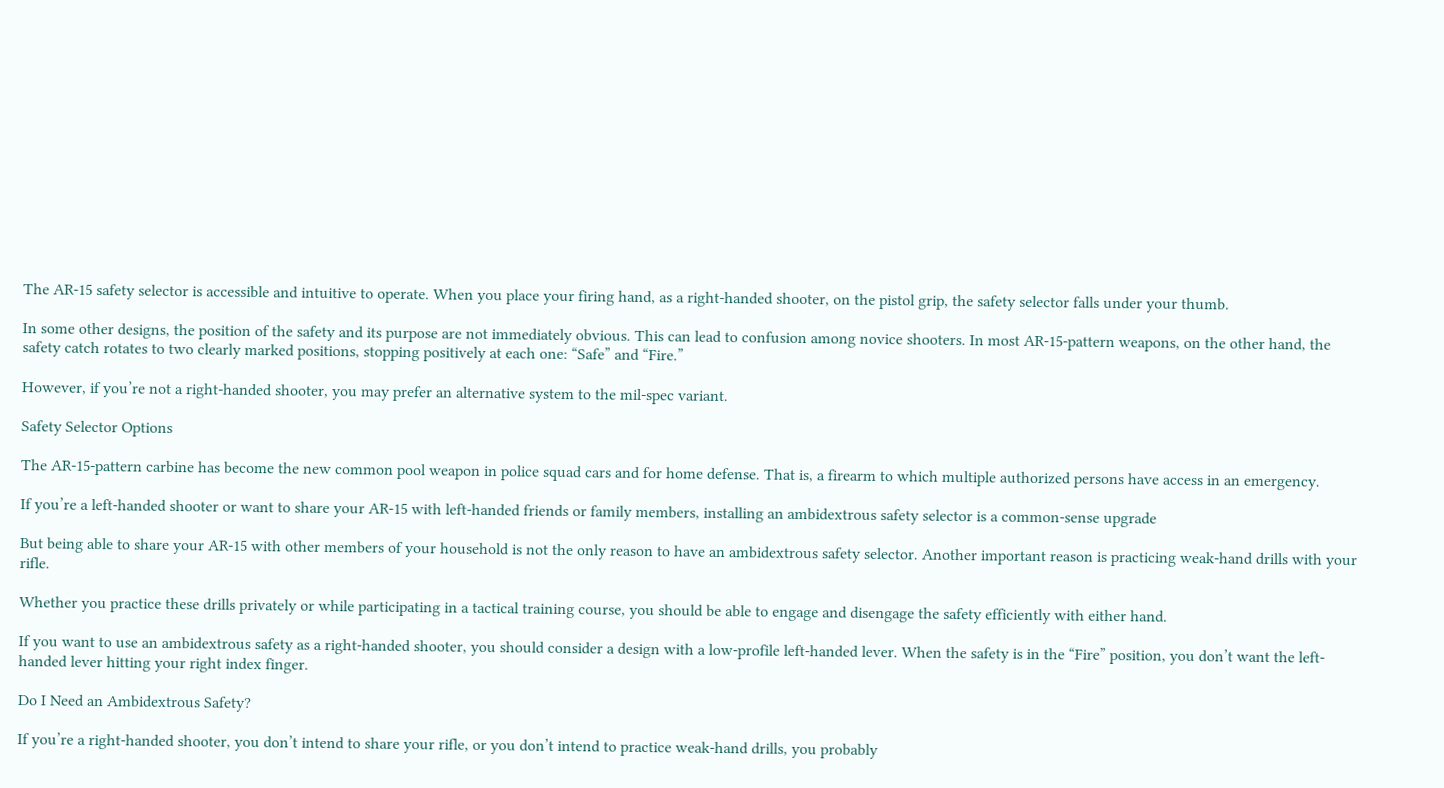The AR-15 safety selector is accessible and intuitive to operate. When you place your firing hand, as a right-handed shooter, on the pistol grip, the safety selector falls under your thumb.

In some other designs, the position of the safety and its purpose are not immediately obvious. This can lead to confusion among novice shooters. In most AR-15-pattern weapons, on the other hand, the safety catch rotates to two clearly marked positions, stopping positively at each one: “Safe” and “Fire.”

However, if you’re not a right-handed shooter, you may prefer an alternative system to the mil-spec variant.

Safety Selector Options

The AR-15-pattern carbine has become the new common pool weapon in police squad cars and for home defense. That is, a firearm to which multiple authorized persons have access in an emergency.

If you’re a left-handed shooter or want to share your AR-15 with left-handed friends or family members, installing an ambidextrous safety selector is a common-sense upgrade

But being able to share your AR-15 with other members of your household is not the only reason to have an ambidextrous safety selector. Another important reason is practicing weak-hand drills with your rifle.

Whether you practice these drills privately or while participating in a tactical training course, you should be able to engage and disengage the safety efficiently with either hand.

If you want to use an ambidextrous safety as a right-handed shooter, you should consider a design with a low-profile left-handed lever. When the safety is in the “Fire” position, you don’t want the left-handed lever hitting your right index finger.

Do I Need an Ambidextrous Safety?

If you’re a right-handed shooter, you don’t intend to share your rifle, or you don’t intend to practice weak-hand drills, you probably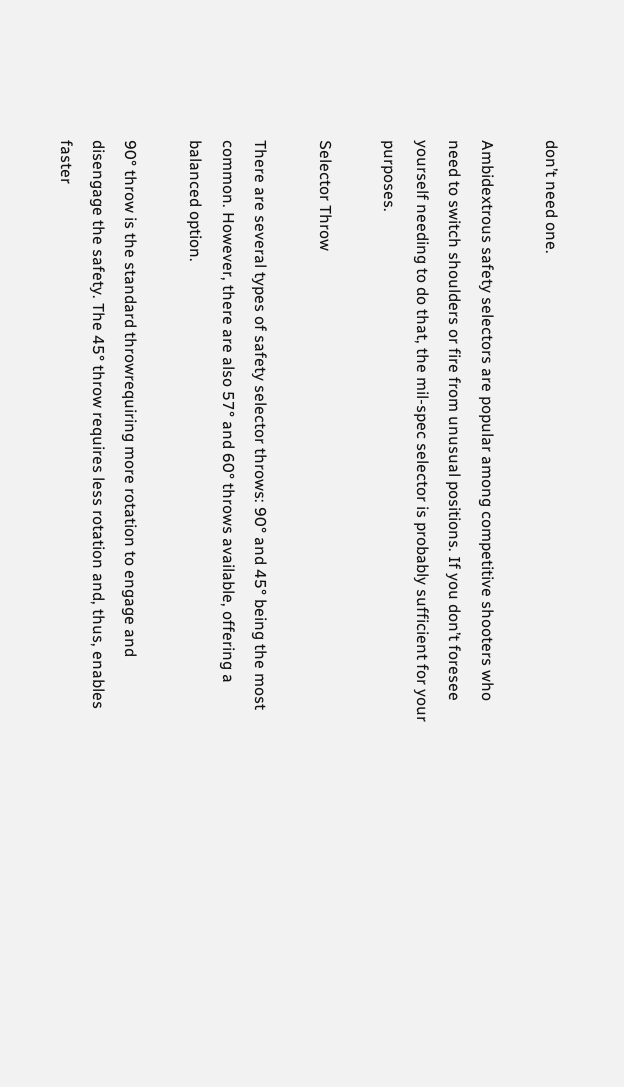don’t need one.

Ambidextrous safety selectors are popular among competitive shooters who need to switch shoulders or fire from unusual positions. If you don’t foresee yourself needing to do that, the mil-spec selector is probably sufficient for your purposes.

Selector Throw

There are several types of safety selector throws: 90° and 45° being the most common. However, there are also 57° and 60° throws available, offering a balanced option.

90° throw is the standard throwrequiring more rotation to engage and disengage the safety. The 45° throw requires less rotation and, thus, enables faster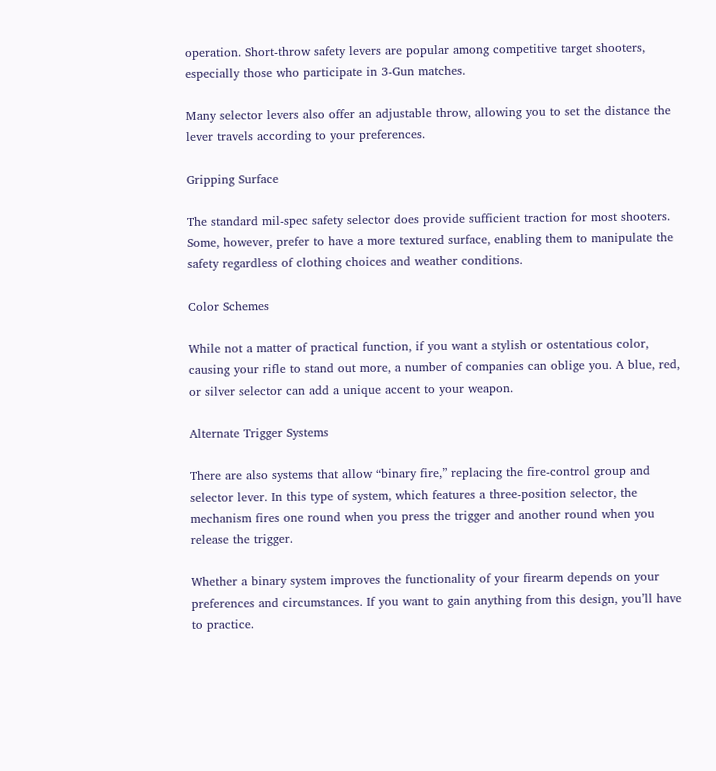operation. Short-throw safety levers are popular among competitive target shooters, especially those who participate in 3-Gun matches.

Many selector levers also offer an adjustable throw, allowing you to set the distance the lever travels according to your preferences.

Gripping Surface

The standard mil-spec safety selector does provide sufficient traction for most shooters. Some, however, prefer to have a more textured surface, enabling them to manipulate the safety regardless of clothing choices and weather conditions.

Color Schemes

While not a matter of practical function, if you want a stylish or ostentatious color, causing your rifle to stand out more, a number of companies can oblige you. A blue, red, or silver selector can add a unique accent to your weapon.

Alternate Trigger Systems

There are also systems that allow “binary fire,” replacing the fire-control group and selector lever. In this type of system, which features a three-position selector, the mechanism fires one round when you press the trigger and another round when you release the trigger.

Whether a binary system improves the functionality of your firearm depends on your preferences and circumstances. If you want to gain anything from this design, you’ll have to practice.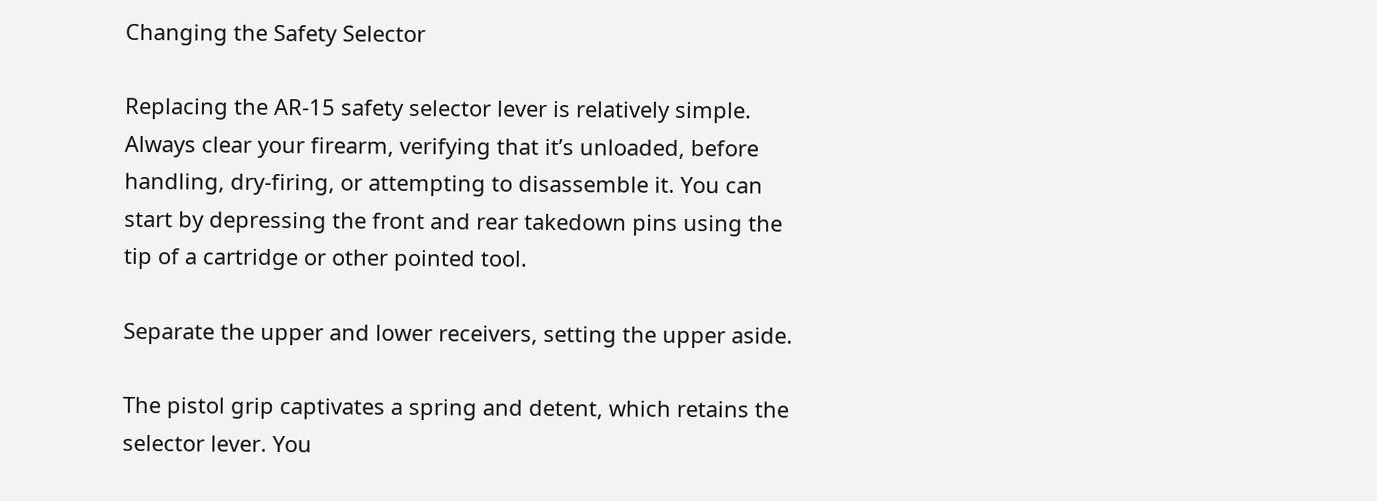Changing the Safety Selector

Replacing the AR-15 safety selector lever is relatively simple. Always clear your firearm, verifying that it’s unloaded, before handling, dry-firing, or attempting to disassemble it. You can start by depressing the front and rear takedown pins using the tip of a cartridge or other pointed tool.

Separate the upper and lower receivers, setting the upper aside.

The pistol grip captivates a spring and detent, which retains the selector lever. You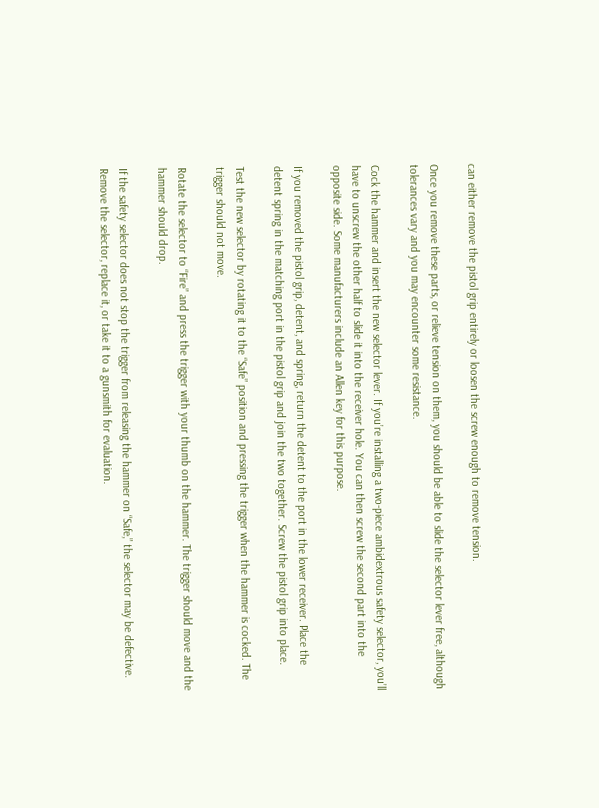can either remove the pistol grip entirely or loosen the screw enough to remove tension.

Once you remove these parts, or relieve tension on them, you should be able to slide the selector lever free, although tolerances vary and you may encounter some resistance.

Cock the hammer and insert the new selector lever. If you’re installing a two-piece ambidextrous safety selector, you’ll have to unscrew the other half to slide it into the receiver hole. You can then screw the second part into the opposite side. Some manufacturers include an Allen key for this purpose.

If you removed the pistol grip, detent, and spring, return the detent to the port in the lower receiver. Place the detent spring in the matching port in the pistol grip and join the two together. Screw the pistol grip into place.

Test the new selector by rotating it to the “Safe” position and pressing the trigger when the hammer is cocked. The trigger should not move.

Rotate the selector to “Fire” and press the trigger with your thumb on the hammer. The trigger should move and the hammer should drop.

If the safety selector does not stop the trigger from releasing the hammer on “Safe,” the selector may be defective. Remove the selector, replace it, or take it to a gunsmith for evaluation.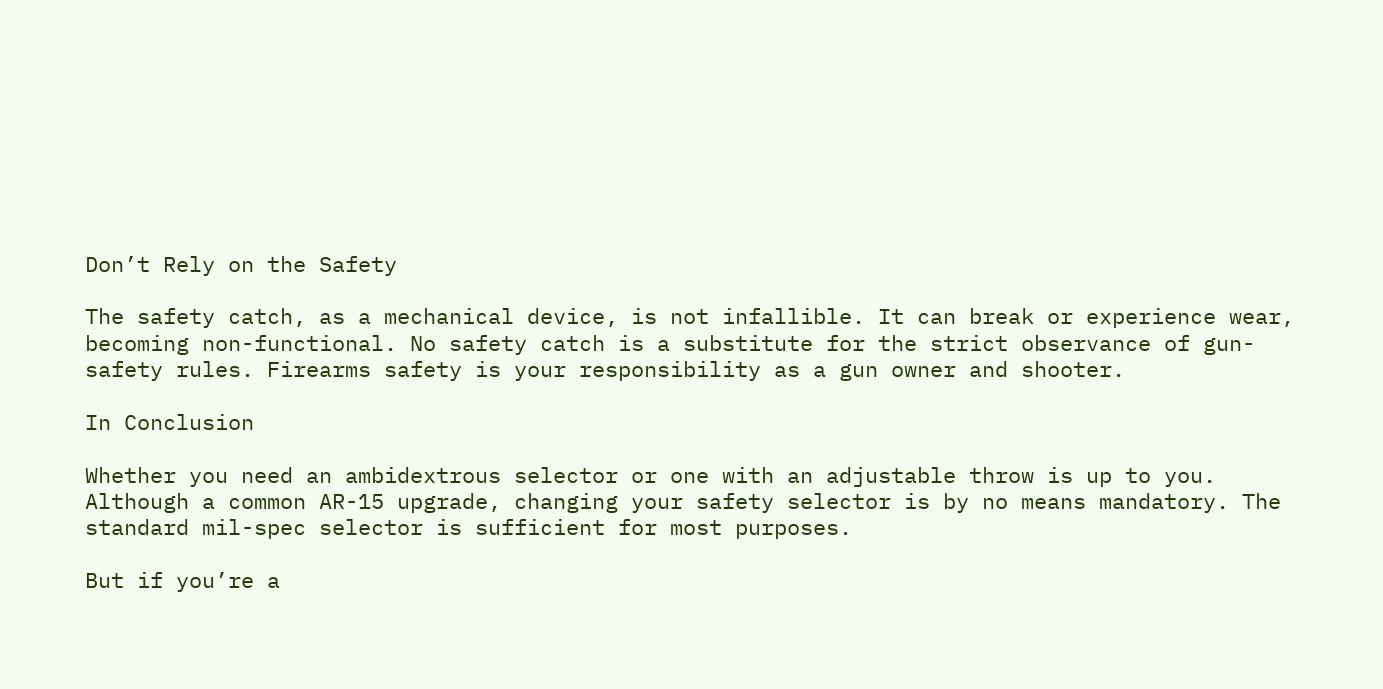Don’t Rely on the Safety

The safety catch, as a mechanical device, is not infallible. It can break or experience wear, becoming non-functional. No safety catch is a substitute for the strict observance of gun-safety rules. Firearms safety is your responsibility as a gun owner and shooter.

In Conclusion

Whether you need an ambidextrous selector or one with an adjustable throw is up to you. Although a common AR-15 upgrade, changing your safety selector is by no means mandatory. The standard mil-spec selector is sufficient for most purposes.

But if you’re a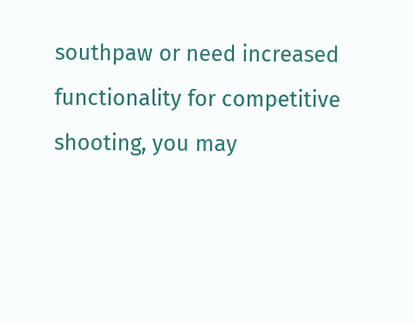southpaw or need increased functionality for competitive shooting, you may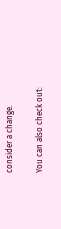consider a change.

You can also check out: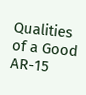Qualities of a Good AR-15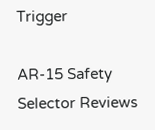Trigger

AR-15 Safety Selector Reviews